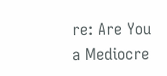re: Are You a Mediocre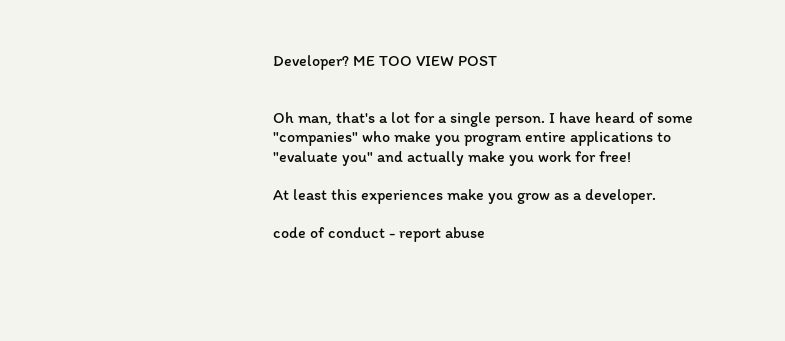Developer? ME TOO VIEW POST


Oh man, that's a lot for a single person. I have heard of some "companies" who make you program entire applications to "evaluate you" and actually make you work for free!

At least this experiences make you grow as a developer.

code of conduct - report abuse